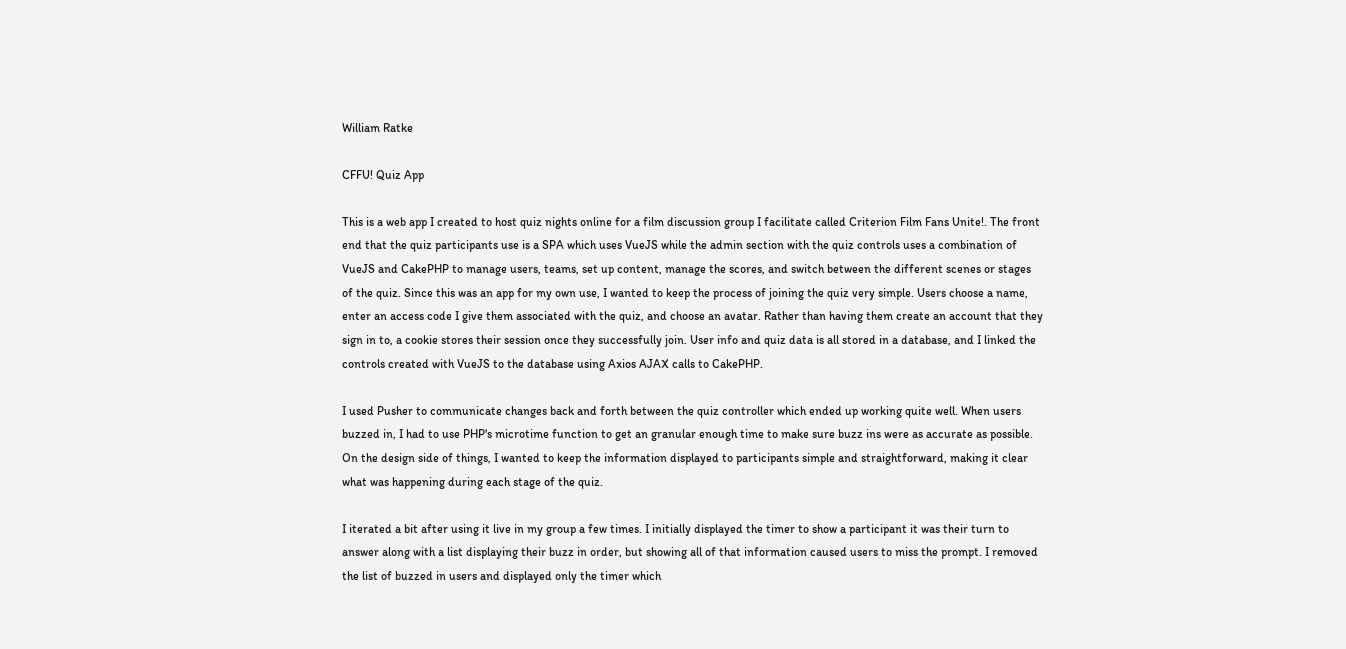William Ratke

CFFU! Quiz App

This is a web app I created to host quiz nights online for a film discussion group I facilitate called Criterion Film Fans Unite!. The front end that the quiz participants use is a SPA which uses VueJS while the admin section with the quiz controls uses a combination of VueJS and CakePHP to manage users, teams, set up content, manage the scores, and switch between the different scenes or stages of the quiz. Since this was an app for my own use, I wanted to keep the process of joining the quiz very simple. Users choose a name, enter an access code I give them associated with the quiz, and choose an avatar. Rather than having them create an account that they sign in to, a cookie stores their session once they successfully join. User info and quiz data is all stored in a database, and I linked the controls created with VueJS to the database using Axios AJAX calls to CakePHP.

I used Pusher to communicate changes back and forth between the quiz controller which ended up working quite well. When users buzzed in, I had to use PHP's microtime function to get an granular enough time to make sure buzz ins were as accurate as possible. On the design side of things, I wanted to keep the information displayed to participants simple and straightforward, making it clear what was happening during each stage of the quiz.

I iterated a bit after using it live in my group a few times. I initially displayed the timer to show a participant it was their turn to answer along with a list displaying their buzz in order, but showing all of that information caused users to miss the prompt. I removed the list of buzzed in users and displayed only the timer which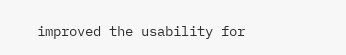improved the usability for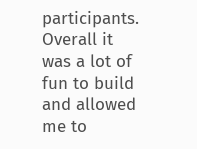participants. Overall it was a lot of fun to build and allowed me to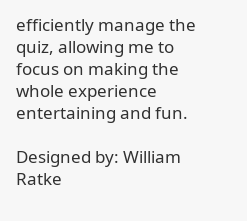efficiently manage the quiz, allowing me to focus on making the whole experience entertaining and fun.

Designed by: William Ratke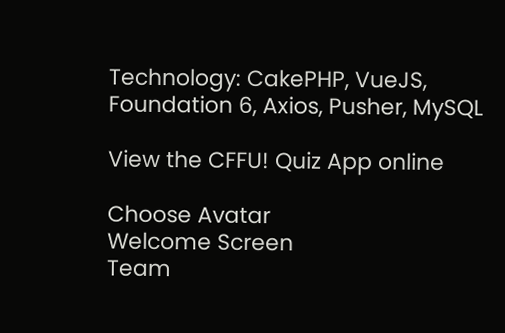Technology: CakePHP, VueJS, Foundation 6, Axios, Pusher, MySQL

View the CFFU! Quiz App online

Choose Avatar
Welcome Screen
Team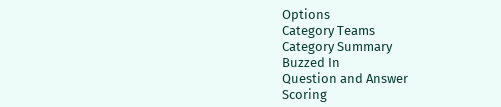Options
Category Teams
Category Summary
Buzzed In
Question and Answer
Scoring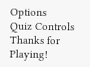Options
Quiz Controls
Thanks for Playing!